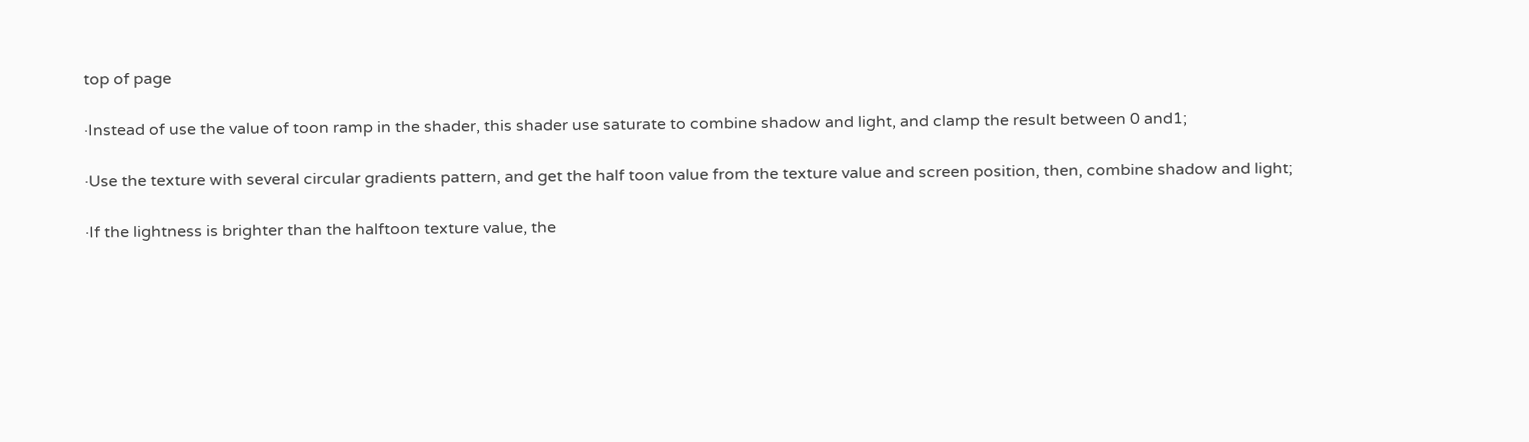top of page

·Instead of use the value of toon ramp in the shader, this shader use saturate to combine shadow and light, and clamp the result between 0 and1;

·Use the texture with several circular gradients pattern, and get the half toon value from the texture value and screen position, then, combine shadow and light;

·If the lightness is brighter than the halftoon texture value, the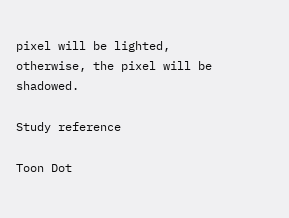pixel will be lighted, otherwise, the pixel will be shadowed.

Study reference

Toon Dot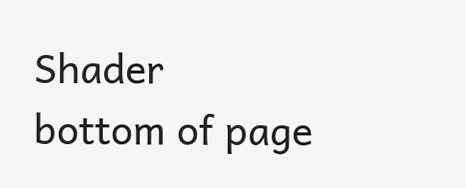Shader
bottom of page